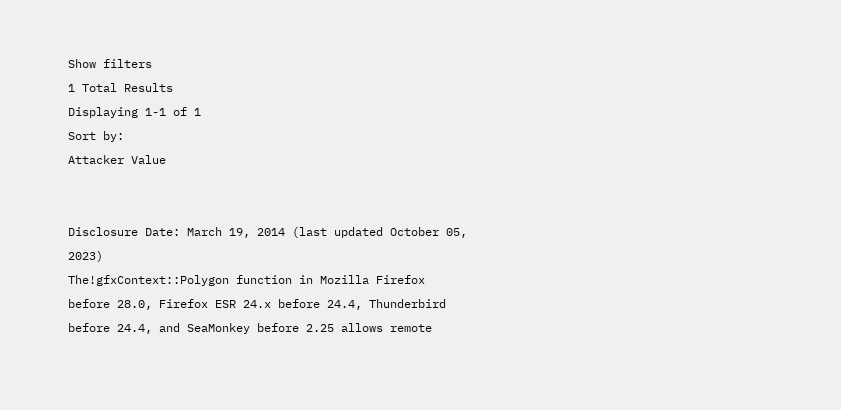Show filters
1 Total Results
Displaying 1-1 of 1
Sort by:
Attacker Value


Disclosure Date: March 19, 2014 (last updated October 05, 2023)
The!gfxContext::Polygon function in Mozilla Firefox before 28.0, Firefox ESR 24.x before 24.4, Thunderbird before 24.4, and SeaMonkey before 2.25 allows remote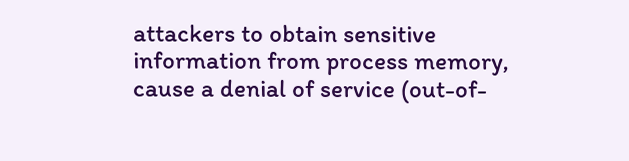attackers to obtain sensitive information from process memory, cause a denial of service (out-of-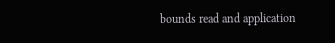bounds read and application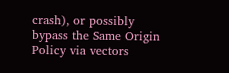crash), or possibly bypass the Same Origin Policy via vectors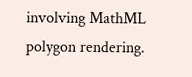involving MathML polygon rendering.